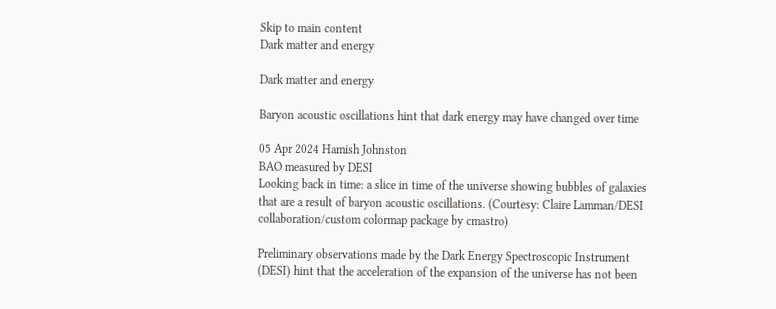Skip to main content
Dark matter and energy

Dark matter and energy

Baryon acoustic oscillations hint that dark energy may have changed over time

05 Apr 2024 Hamish Johnston
BAO measured by DESI
Looking back in time: a slice in time of the universe showing bubbles of galaxies that are a result of baryon acoustic oscillations. (Courtesy: Claire Lamman/DESI collaboration/custom colormap package by cmastro)

Preliminary observations made by the Dark Energy Spectroscopic Instrument (DESI) hint that the acceleration of the expansion of the universe has not been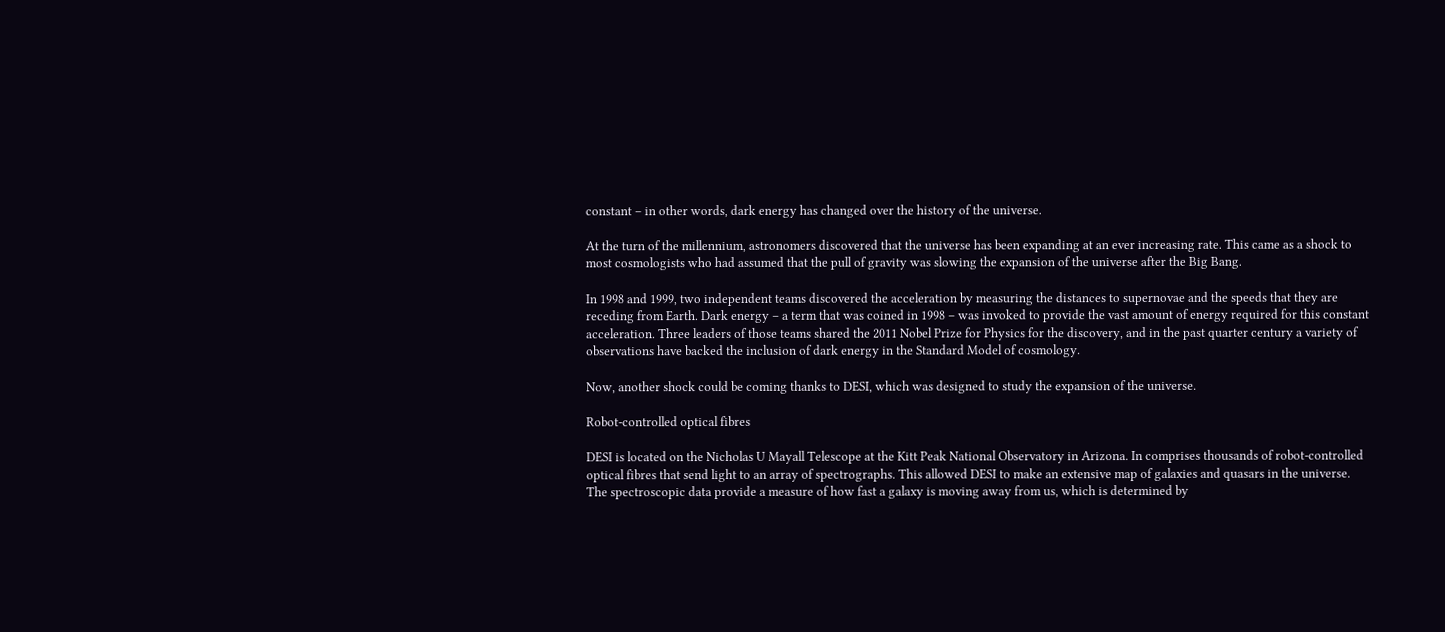constant – in other words, dark energy has changed over the history of the universe.

At the turn of the millennium, astronomers discovered that the universe has been expanding at an ever increasing rate. This came as a shock to most cosmologists who had assumed that the pull of gravity was slowing the expansion of the universe after the Big Bang.

In 1998 and 1999, two independent teams discovered the acceleration by measuring the distances to supernovae and the speeds that they are receding from Earth. Dark energy – a term that was coined in 1998 – was invoked to provide the vast amount of energy required for this constant acceleration. Three leaders of those teams shared the 2011 Nobel Prize for Physics for the discovery, and in the past quarter century a variety of observations have backed the inclusion of dark energy in the Standard Model of cosmology.

Now, another shock could be coming thanks to DESI, which was designed to study the expansion of the universe.

Robot-controlled optical fibres

DESI is located on the Nicholas U Mayall Telescope at the Kitt Peak National Observatory in Arizona. In comprises thousands of robot-controlled optical fibres that send light to an array of spectrographs. This allowed DESI to make an extensive map of galaxies and quasars in the universe. The spectroscopic data provide a measure of how fast a galaxy is moving away from us, which is determined by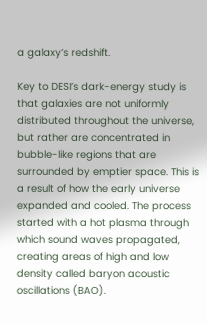a galaxy’s redshift.

Key to DESI’s dark-energy study is that galaxies are not uniformly distributed throughout the universe, but rather are concentrated in bubble-like regions that are surrounded by emptier space. This is a result of how the early universe expanded and cooled. The process started with a hot plasma through which sound waves propagated, creating areas of high and low density called baryon acoustic oscillations (BAO).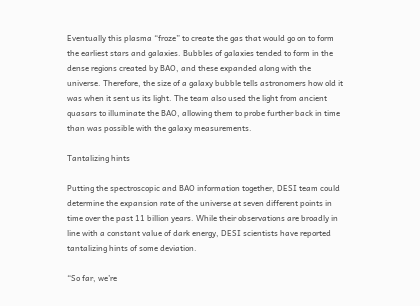Eventually this plasma “froze” to create the gas that would go on to form the earliest stars and galaxies. Bubbles of galaxies tended to form in the dense regions created by BAO, and these expanded along with the universe. Therefore, the size of a galaxy bubble tells astronomers how old it was when it sent us its light. The team also used the light from ancient quasars to illuminate the BAO, allowing them to probe further back in time than was possible with the galaxy measurements.

Tantalizing hints

Putting the spectroscopic and BAO information together, DESI team could determine the expansion rate of the universe at seven different points in time over the past 11 billion years. While their observations are broadly in line with a constant value of dark energy, DESI scientists have reported tantalizing hints of some deviation.

“So far, we’re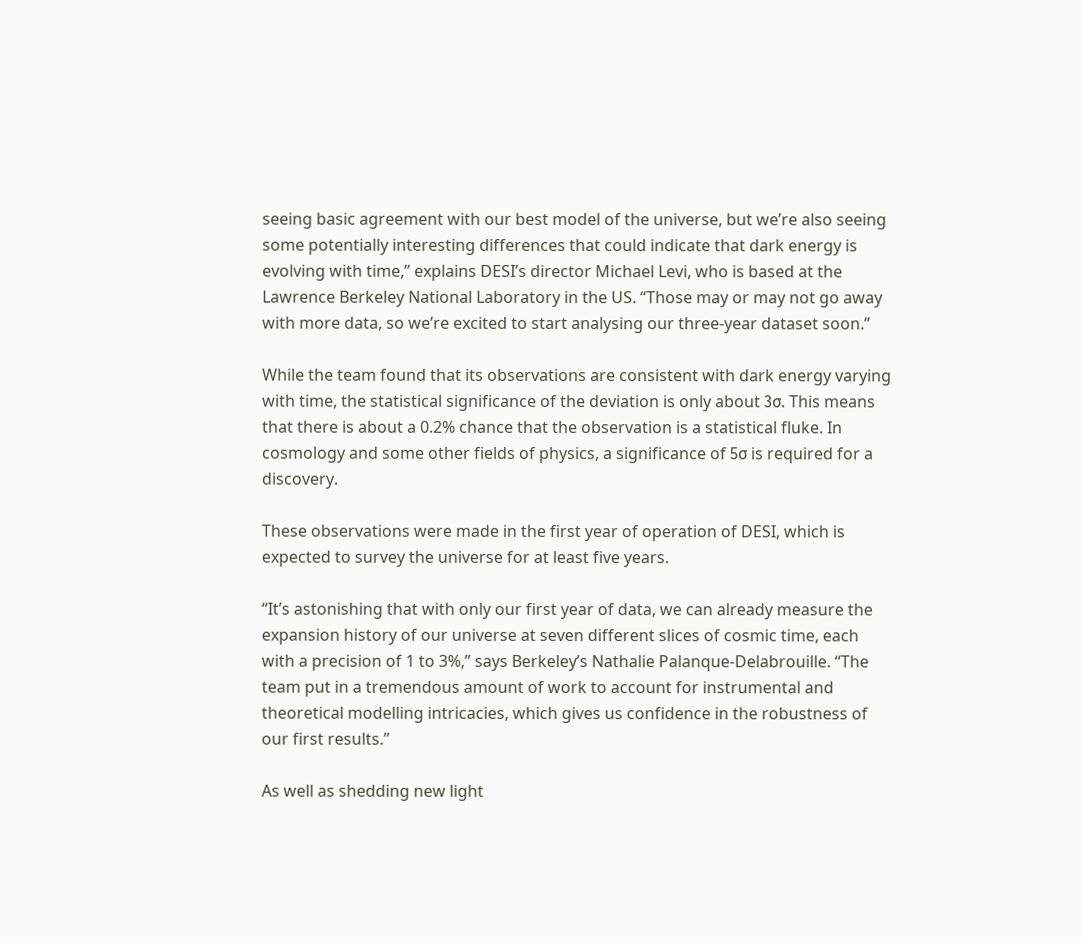seeing basic agreement with our best model of the universe, but we’re also seeing some potentially interesting differences that could indicate that dark energy is evolving with time,” explains DESI’s director Michael Levi, who is based at the Lawrence Berkeley National Laboratory in the US. “Those may or may not go away with more data, so we’re excited to start analysing our three-year dataset soon.”

While the team found that its observations are consistent with dark energy varying with time, the statistical significance of the deviation is only about 3σ. This means that there is about a 0.2% chance that the observation is a statistical fluke. In cosmology and some other fields of physics, a significance of 5σ is required for a discovery.

These observations were made in the first year of operation of DESI, which is expected to survey the universe for at least five years.

“It’s astonishing that with only our first year of data, we can already measure the expansion history of our universe at seven different slices of cosmic time, each with a precision of 1 to 3%,” says Berkeley’s Nathalie Palanque-Delabrouille. “The team put in a tremendous amount of work to account for instrumental and theoretical modelling intricacies, which gives us confidence in the robustness of our first results.”

As well as shedding new light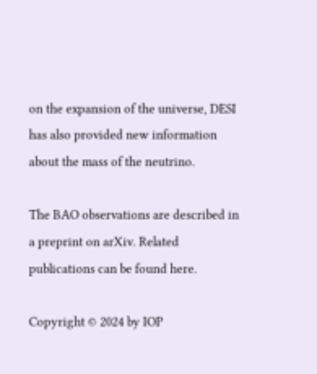on the expansion of the universe, DESI has also provided new information about the mass of the neutrino.

The BAO observations are described in a preprint on arXiv. Related publications can be found here.

Copyright © 2024 by IOP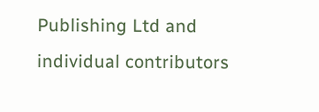Publishing Ltd and individual contributors